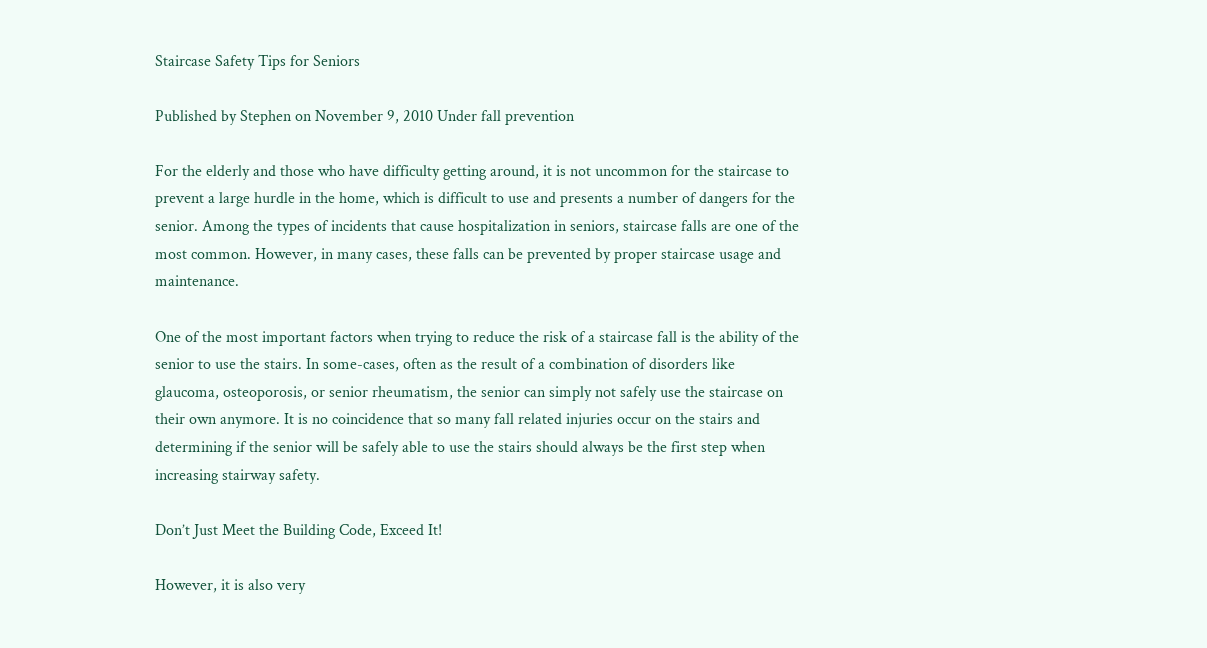Staircase Safety Tips for Seniors

Published by Stephen on November 9, 2010 Under fall prevention

For the elderly and those who have difficulty getting around, it is not uncommon for the staircase to prevent a large hurdle in the home, which is difficult to use and presents a number of dangers for the senior. Among the types of incidents that cause hospitalization in seniors, staircase falls are one of the most common. However, in many cases, these falls can be prevented by proper staircase usage and maintenance.

One of the most important factors when trying to reduce the risk of a staircase fall is the ability of the senior to use the stairs. In some-cases, often as the result of a combination of disorders like glaucoma, osteoporosis, or senior rheumatism, the senior can simply not safely use the staircase on their own anymore. It is no coincidence that so many fall related injuries occur on the stairs and determining if the senior will be safely able to use the stairs should always be the first step when increasing stairway safety.

Don’t Just Meet the Building Code, Exceed It!

However, it is also very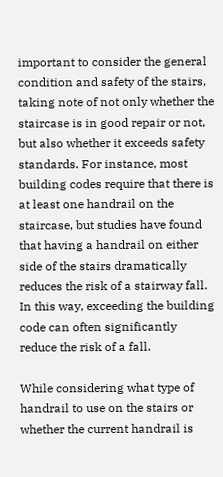important to consider the general condition and safety of the stairs, taking note of not only whether the staircase is in good repair or not, but also whether it exceeds safety standards. For instance, most building codes require that there is at least one handrail on the staircase, but studies have found that having a handrail on either side of the stairs dramatically reduces the risk of a stairway fall. In this way, exceeding the building code can often significantly reduce the risk of a fall.

While considering what type of handrail to use on the stairs or whether the current handrail is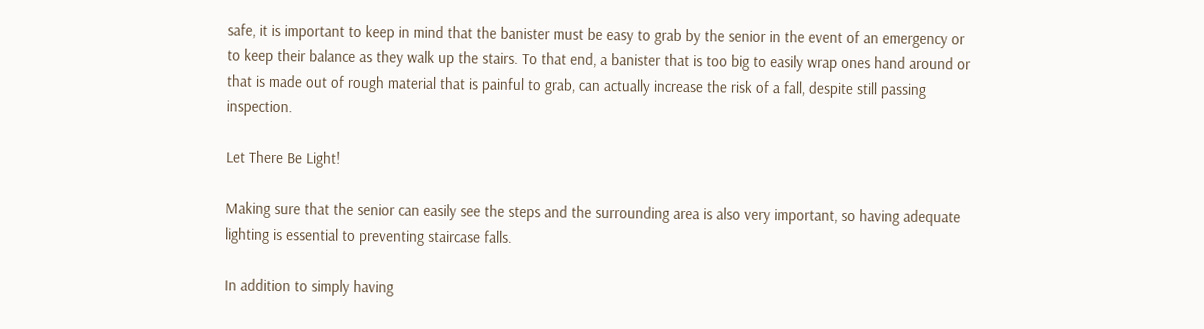safe, it is important to keep in mind that the banister must be easy to grab by the senior in the event of an emergency or to keep their balance as they walk up the stairs. To that end, a banister that is too big to easily wrap ones hand around or that is made out of rough material that is painful to grab, can actually increase the risk of a fall, despite still passing inspection.

Let There Be Light!

Making sure that the senior can easily see the steps and the surrounding area is also very important, so having adequate lighting is essential to preventing staircase falls.

In addition to simply having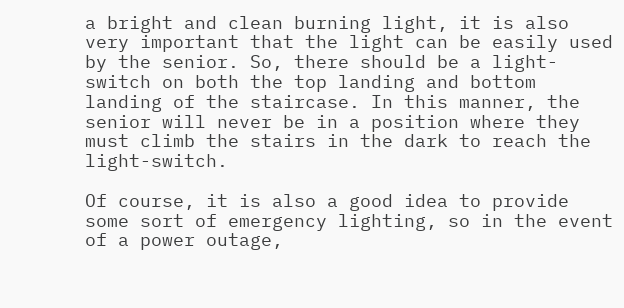a bright and clean burning light, it is also very important that the light can be easily used by the senior. So, there should be a light-switch on both the top landing and bottom landing of the staircase. In this manner, the senior will never be in a position where they must climb the stairs in the dark to reach the light-switch.

Of course, it is also a good idea to provide some sort of emergency lighting, so in the event of a power outage,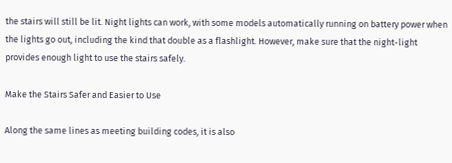the stairs will still be lit. Night lights can work, with some models automatically running on battery power when the lights go out, including the kind that double as a flashlight. However, make sure that the night-light provides enough light to use the stairs safely.

Make the Stairs Safer and Easier to Use

Along the same lines as meeting building codes, it is also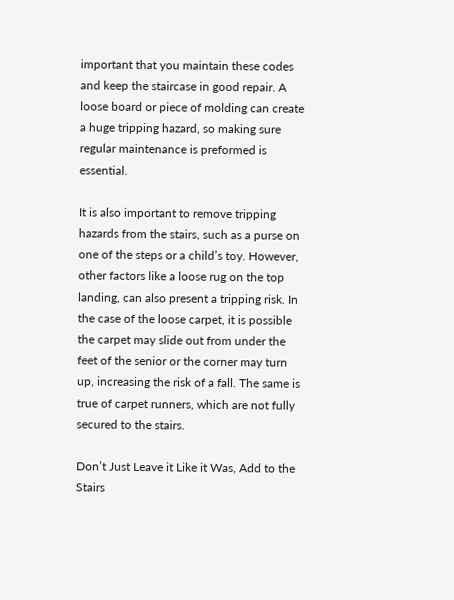important that you maintain these codes and keep the staircase in good repair. A loose board or piece of molding can create a huge tripping hazard, so making sure regular maintenance is preformed is essential.

It is also important to remove tripping hazards from the stairs, such as a purse on one of the steps or a child’s toy. However, other factors like a loose rug on the top landing, can also present a tripping risk. In the case of the loose carpet, it is possible the carpet may slide out from under the feet of the senior or the corner may turn up, increasing the risk of a fall. The same is true of carpet runners, which are not fully secured to the stairs.

Don’t Just Leave it Like it Was, Add to the Stairs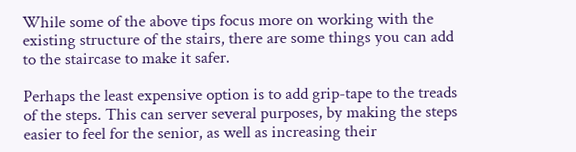While some of the above tips focus more on working with the existing structure of the stairs, there are some things you can add to the staircase to make it safer.

Perhaps the least expensive option is to add grip-tape to the treads of the steps. This can server several purposes, by making the steps easier to feel for the senior, as well as increasing their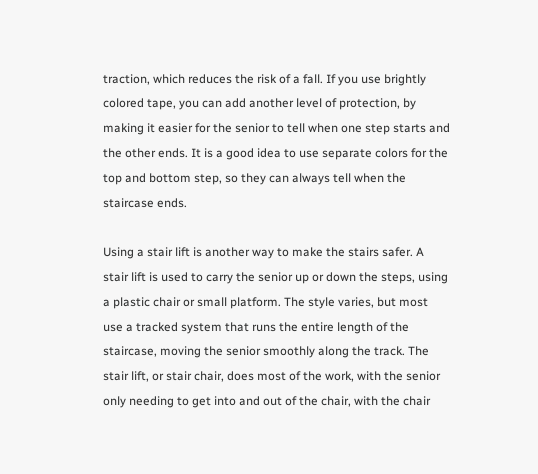traction, which reduces the risk of a fall. If you use brightly colored tape, you can add another level of protection, by making it easier for the senior to tell when one step starts and the other ends. It is a good idea to use separate colors for the top and bottom step, so they can always tell when the staircase ends.

Using a stair lift is another way to make the stairs safer. A stair lift is used to carry the senior up or down the steps, using a plastic chair or small platform. The style varies, but most use a tracked system that runs the entire length of the staircase, moving the senior smoothly along the track. The stair lift, or stair chair, does most of the work, with the senior only needing to get into and out of the chair, with the chair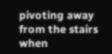pivoting away from the stairs when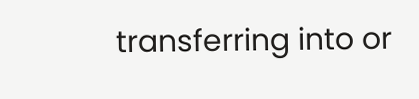transferring into or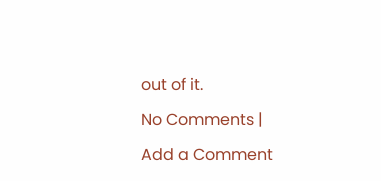out of it.

No Comments |

Add a Comment